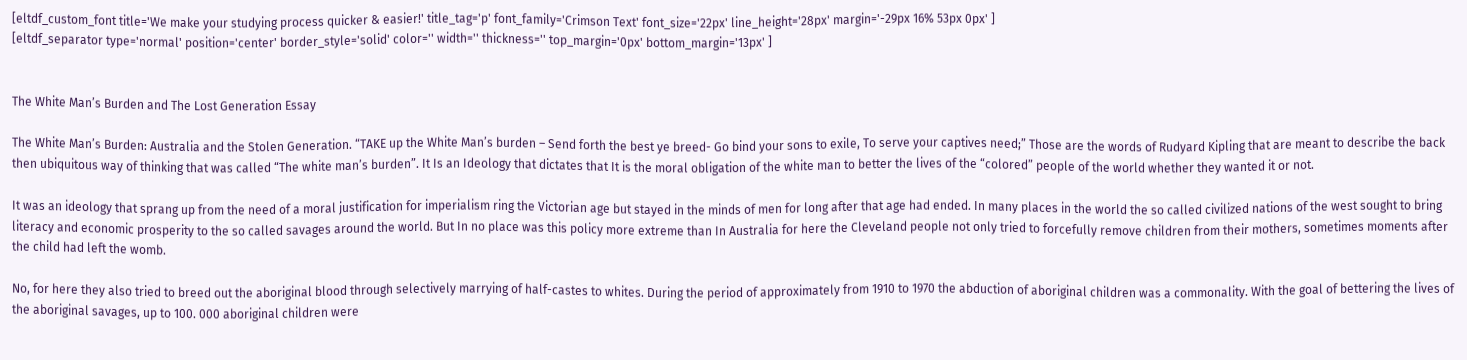[eltdf_custom_font title='We make your studying process quicker & easier!' title_tag='p' font_family='Crimson Text' font_size='22px' line_height='28px' margin='-29px 16% 53px 0px' ]
[eltdf_separator type='normal' position='center' border_style='solid' color='' width='' thickness='' top_margin='0px' bottom_margin='13px' ]


The White Man’s Burden and The Lost Generation Essay

The White Man’s Burden: Australia and the Stolen Generation. “TAKE up the White Man’s burden – Send forth the best ye breed- Go bind your sons to exile, To serve your captives need;” Those are the words of Rudyard Kipling that are meant to describe the back then ubiquitous way of thinking that was called “The white man’s burden”. It Is an Ideology that dictates that It is the moral obligation of the white man to better the lives of the “colored” people of the world whether they wanted it or not.

It was an ideology that sprang up from the need of a moral justification for imperialism ring the Victorian age but stayed in the minds of men for long after that age had ended. In many places in the world the so called civilized nations of the west sought to bring literacy and economic prosperity to the so called savages around the world. But In no place was this policy more extreme than In Australia for here the Cleveland people not only tried to forcefully remove children from their mothers, sometimes moments after the child had left the womb.

No, for here they also tried to breed out the aboriginal blood through selectively marrying of half-castes to whites. During the period of approximately from 1910 to 1970 the abduction of aboriginal children was a commonality. With the goal of bettering the lives of the aboriginal savages, up to 100. 000 aboriginal children were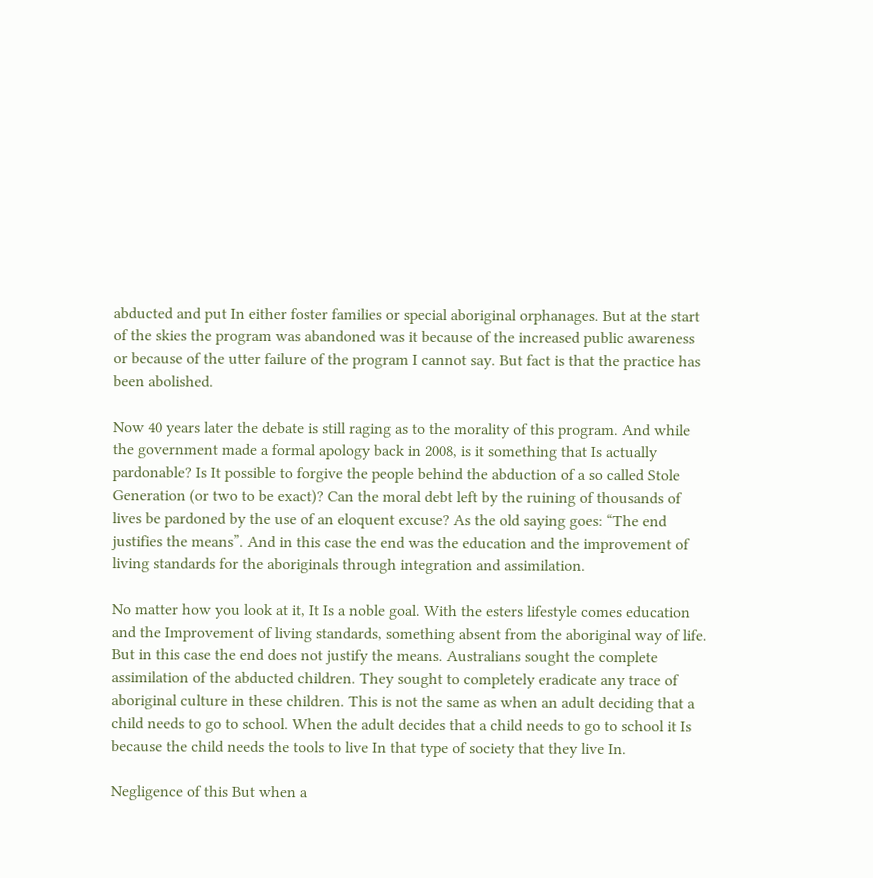abducted and put In either foster families or special aboriginal orphanages. But at the start of the skies the program was abandoned was it because of the increased public awareness or because of the utter failure of the program I cannot say. But fact is that the practice has been abolished.

Now 40 years later the debate is still raging as to the morality of this program. And while the government made a formal apology back in 2008, is it something that Is actually pardonable? Is It possible to forgive the people behind the abduction of a so called Stole Generation (or two to be exact)? Can the moral debt left by the ruining of thousands of lives be pardoned by the use of an eloquent excuse? As the old saying goes: “The end justifies the means”. And in this case the end was the education and the improvement of living standards for the aboriginals through integration and assimilation.

No matter how you look at it, It Is a noble goal. With the esters lifestyle comes education and the Improvement of living standards, something absent from the aboriginal way of life. But in this case the end does not justify the means. Australians sought the complete assimilation of the abducted children. They sought to completely eradicate any trace of aboriginal culture in these children. This is not the same as when an adult deciding that a child needs to go to school. When the adult decides that a child needs to go to school it Is because the child needs the tools to live In that type of society that they live In.

Negligence of this But when a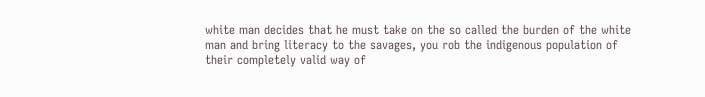white man decides that he must take on the so called the burden of the white man and bring literacy to the savages, you rob the indigenous population of their completely valid way of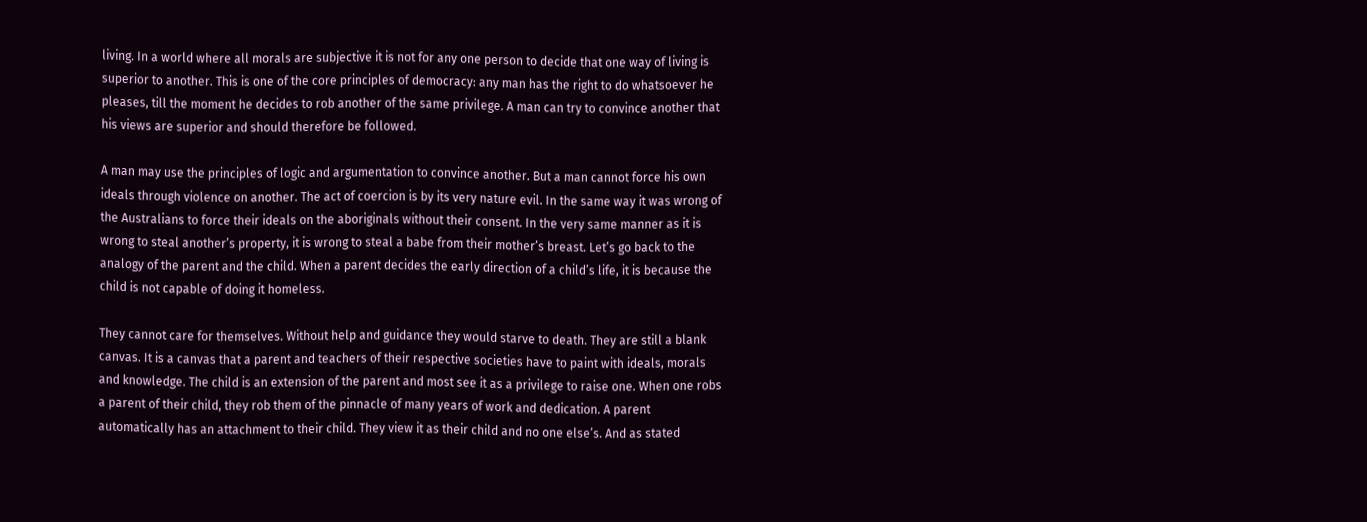living. In a world where all morals are subjective it is not for any one person to decide that one way of living is superior to another. This is one of the core principles of democracy: any man has the right to do whatsoever he pleases, till the moment he decides to rob another of the same privilege. A man can try to convince another that his views are superior and should therefore be followed.

A man may use the principles of logic and argumentation to convince another. But a man cannot force his own ideals through violence on another. The act of coercion is by its very nature evil. In the same way it was wrong of the Australians to force their ideals on the aboriginals without their consent. In the very same manner as it is wrong to steal another’s property, it is wrong to steal a babe from their mother’s breast. Let’s go back to the analogy of the parent and the child. When a parent decides the early direction of a child’s life, it is because the child is not capable of doing it homeless.

They cannot care for themselves. Without help and guidance they would starve to death. They are still a blank canvas. It is a canvas that a parent and teachers of their respective societies have to paint with ideals, morals and knowledge. The child is an extension of the parent and most see it as a privilege to raise one. When one robs a parent of their child, they rob them of the pinnacle of many years of work and dedication. A parent automatically has an attachment to their child. They view it as their child and no one else’s. And as stated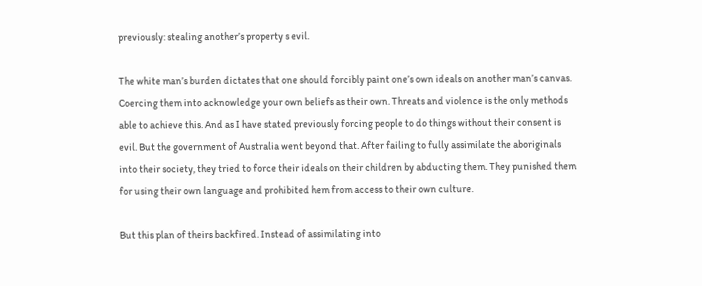previously: stealing another’s property s evil.

The white man’s burden dictates that one should forcibly paint one’s own ideals on another man’s canvas. Coercing them into acknowledge your own beliefs as their own. Threats and violence is the only methods able to achieve this. And as I have stated previously forcing people to do things without their consent is evil. But the government of Australia went beyond that. After failing to fully assimilate the aboriginals into their society, they tried to force their ideals on their children by abducting them. They punished them for using their own language and prohibited hem from access to their own culture.

But this plan of theirs backfired. Instead of assimilating into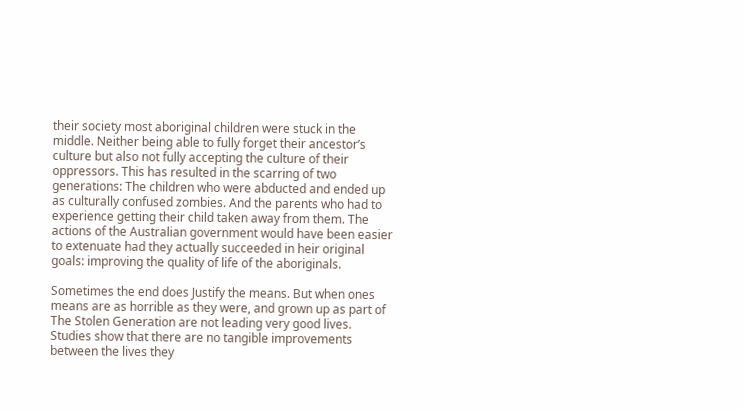their society most aboriginal children were stuck in the middle. Neither being able to fully forget their ancestor’s culture but also not fully accepting the culture of their oppressors. This has resulted in the scarring of two generations: The children who were abducted and ended up as culturally confused zombies. And the parents who had to experience getting their child taken away from them. The actions of the Australian government would have been easier to extenuate had they actually succeeded in heir original goals: improving the quality of life of the aboriginals.

Sometimes the end does Justify the means. But when ones means are as horrible as they were, and grown up as part of The Stolen Generation are not leading very good lives. Studies show that there are no tangible improvements between the lives they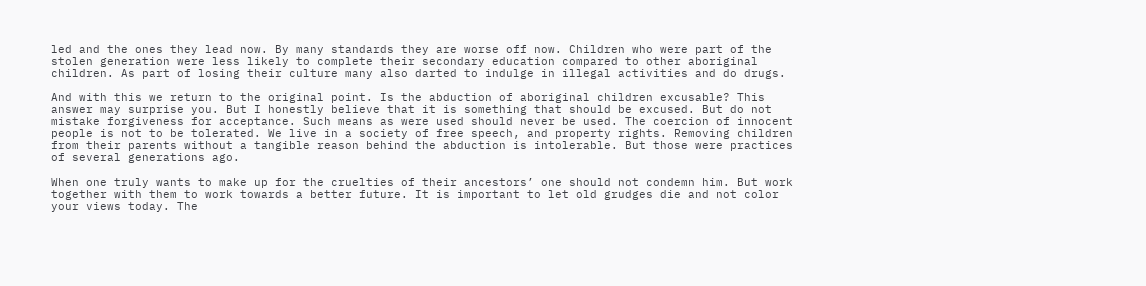led and the ones they lead now. By many standards they are worse off now. Children who were part of the stolen generation were less likely to complete their secondary education compared to other aboriginal children. As part of losing their culture many also darted to indulge in illegal activities and do drugs.

And with this we return to the original point. Is the abduction of aboriginal children excusable? This answer may surprise you. But I honestly believe that it is something that should be excused. But do not mistake forgiveness for acceptance. Such means as were used should never be used. The coercion of innocent people is not to be tolerated. We live in a society of free speech, and property rights. Removing children from their parents without a tangible reason behind the abduction is intolerable. But those were practices of several generations ago.

When one truly wants to make up for the cruelties of their ancestors’ one should not condemn him. But work together with them to work towards a better future. It is important to let old grudges die and not color your views today. The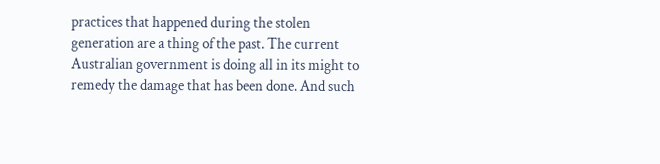practices that happened during the stolen generation are a thing of the past. The current Australian government is doing all in its might to remedy the damage that has been done. And such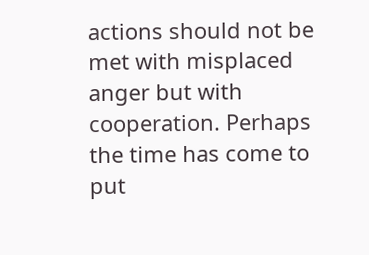actions should not be met with misplaced anger but with cooperation. Perhaps the time has come to put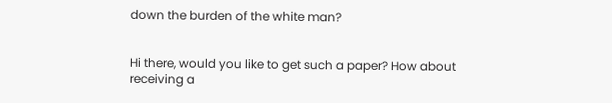down the burden of the white man?


Hi there, would you like to get such a paper? How about receiving a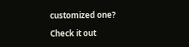customized one?

Check it out